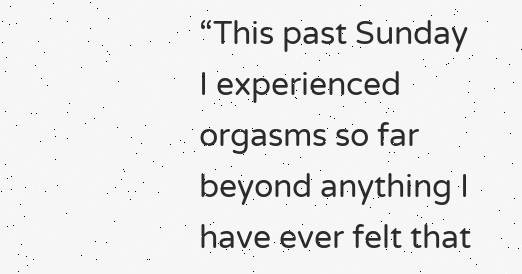“This past Sunday I experienced orgasms so far beyond anything I have ever felt that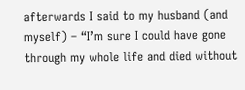afterwards I said to my husband (and myself) – “I’m sure I could have gone through my whole life and died without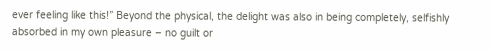ever feeling like this!” Beyond the physical, the delight was also in being completely, selfishly absorbed in my own pleasure – no guilt or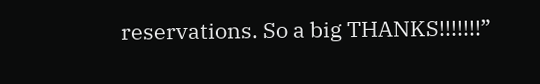reservations. So a big THANKS!!!!!!!”